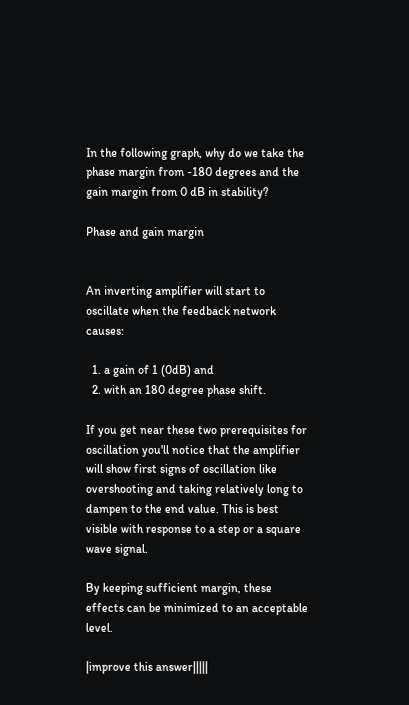In the following graph, why do we take the phase margin from -180 degrees and the gain margin from 0 dB in stability?

Phase and gain margin


An inverting amplifier will start to oscillate when the feedback network causes:

  1. a gain of 1 (0dB) and
  2. with an 180 degree phase shift.

If you get near these two prerequisites for oscillation you'll notice that the amplifier will show first signs of oscillation like overshooting and taking relatively long to dampen to the end value. This is best visible with response to a step or a square wave signal.

By keeping sufficient margin, these effects can be minimized to an acceptable level.

|improve this answer|||||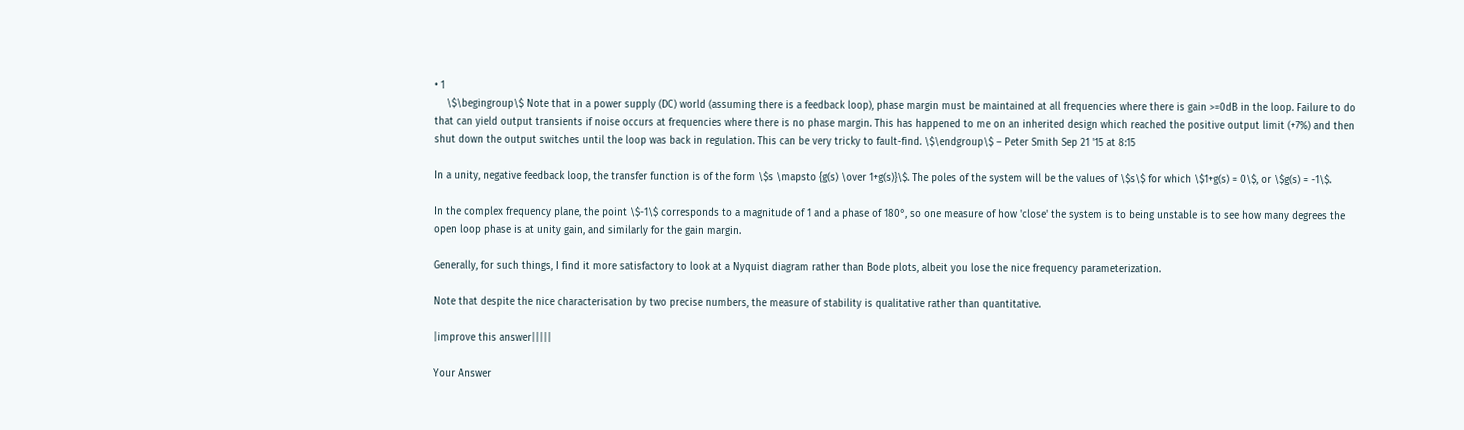• 1
    \$\begingroup\$ Note that in a power supply (DC) world (assuming there is a feedback loop), phase margin must be maintained at all frequencies where there is gain >=0dB in the loop. Failure to do that can yield output transients if noise occurs at frequencies where there is no phase margin. This has happened to me on an inherited design which reached the positive output limit (+7%) and then shut down the output switches until the loop was back in regulation. This can be very tricky to fault-find. \$\endgroup\$ – Peter Smith Sep 21 '15 at 8:15

In a unity, negative feedback loop, the transfer function is of the form \$s \mapsto {g(s) \over 1+g(s)}\$. The poles of the system will be the values of \$s\$ for which \$1+g(s) = 0\$, or \$g(s) = -1\$.

In the complex frequency plane, the point \$-1\$ corresponds to a magnitude of 1 and a phase of 180°, so one measure of how 'close' the system is to being unstable is to see how many degrees the open loop phase is at unity gain, and similarly for the gain margin.

Generally, for such things, I find it more satisfactory to look at a Nyquist diagram rather than Bode plots, albeit you lose the nice frequency parameterization.

Note that despite the nice characterisation by two precise numbers, the measure of stability is qualitative rather than quantitative.

|improve this answer|||||

Your Answer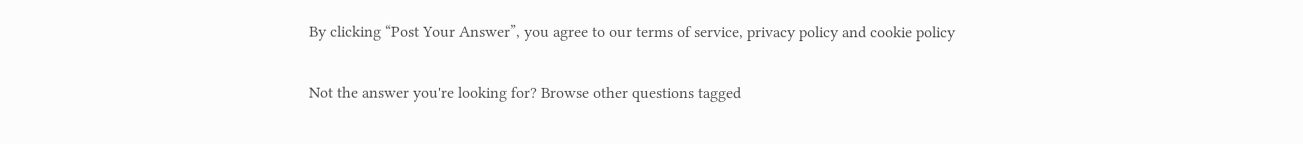By clicking “Post Your Answer”, you agree to our terms of service, privacy policy and cookie policy

Not the answer you're looking for? Browse other questions tagged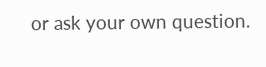or ask your own question.